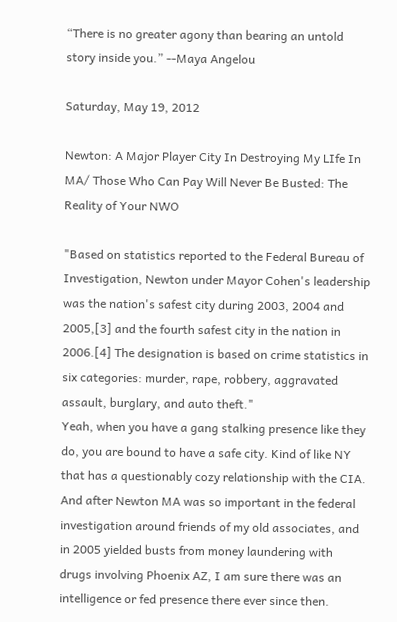“There is no greater agony than bearing an untold story inside you.” --Maya Angelou

Saturday, May 19, 2012

Newton: A Major Player City In Destroying My LIfe In MA/ Those Who Can Pay Will Never Be Busted: The Reality of Your NWO

"Based on statistics reported to the Federal Bureau of Investigation, Newton under Mayor Cohen's leadership was the nation's safest city during 2003, 2004 and 2005,[3] and the fourth safest city in the nation in 2006.[4] The designation is based on crime statistics in six categories: murder, rape, robbery, aggravated assault, burglary, and auto theft."
Yeah, when you have a gang stalking presence like they do, you are bound to have a safe city. Kind of like NY that has a questionably cozy relationship with the CIA. And after Newton MA was so important in the federal investigation around friends of my old associates, and in 2005 yielded busts from money laundering with drugs involving Phoenix AZ, I am sure there was an intelligence or fed presence there ever since then.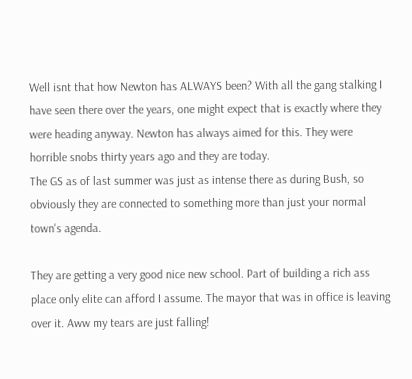Well isnt that how Newton has ALWAYS been? With all the gang stalking I have seen there over the years, one might expect that is exactly where they were heading anyway. Newton has always aimed for this. They were horrible snobs thirty years ago and they are today.
The GS as of last summer was just as intense there as during Bush, so obviously they are connected to something more than just your normal town's agenda.

They are getting a very good nice new school. Part of building a rich ass place only elite can afford I assume. The mayor that was in office is leaving over it. Aww my tears are just falling!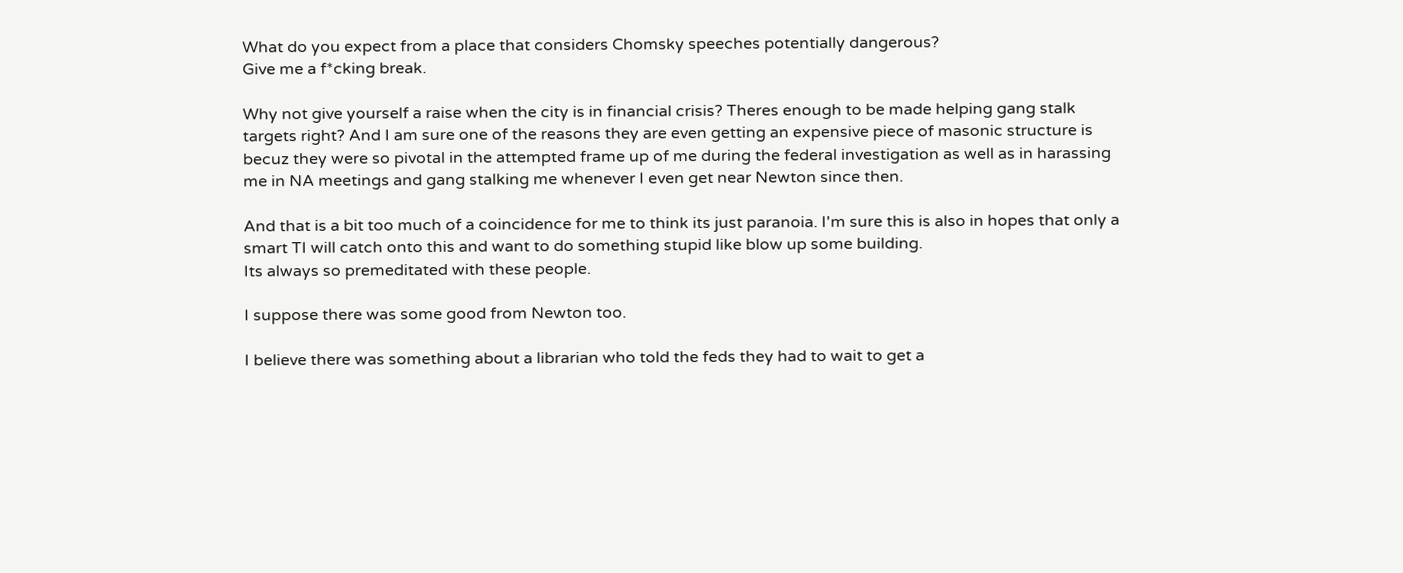What do you expect from a place that considers Chomsky speeches potentially dangerous?
Give me a f*cking break.

Why not give yourself a raise when the city is in financial crisis? Theres enough to be made helping gang stalk targets right? And I am sure one of the reasons they are even getting an expensive piece of masonic structure is becuz they were so pivotal in the attempted frame up of me during the federal investigation as well as in harassing me in NA meetings and gang stalking me whenever I even get near Newton since then.

And that is a bit too much of a coincidence for me to think its just paranoia. I'm sure this is also in hopes that only a smart TI will catch onto this and want to do something stupid like blow up some building.
Its always so premeditated with these people.

I suppose there was some good from Newton too.

I believe there was something about a librarian who told the feds they had to wait to get a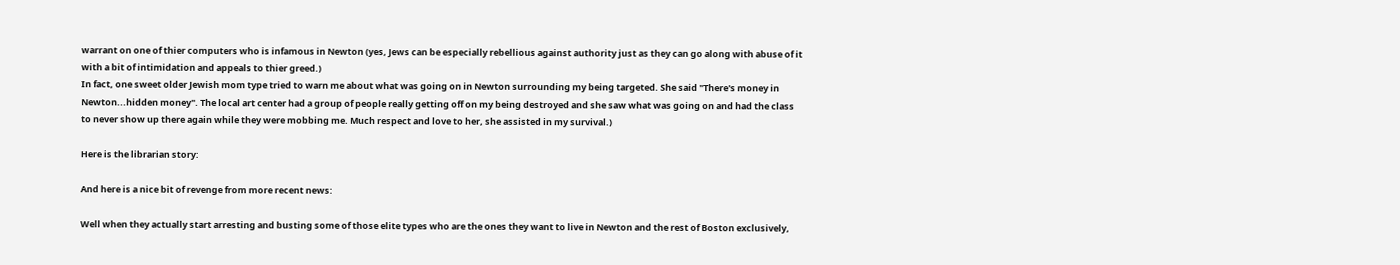warrant on one of thier computers who is infamous in Newton (yes, Jews can be especially rebellious against authority just as they can go along with abuse of it with a bit of intimidation and appeals to thier greed.)
In fact, one sweet older Jewish mom type tried to warn me about what was going on in Newton surrounding my being targeted. She said "There's money in Newton...hidden money". The local art center had a group of people really getting off on my being destroyed and she saw what was going on and had the class to never show up there again while they were mobbing me. Much respect and love to her, she assisted in my survival.)

Here is the librarian story:

And here is a nice bit of revenge from more recent news:

Well when they actually start arresting and busting some of those elite types who are the ones they want to live in Newton and the rest of Boston exclusively,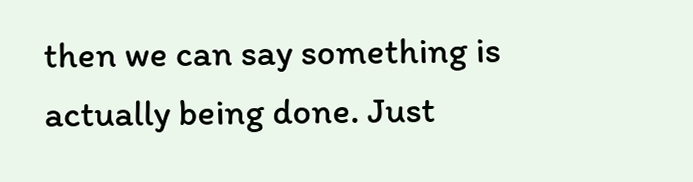then we can say something is actually being done. Just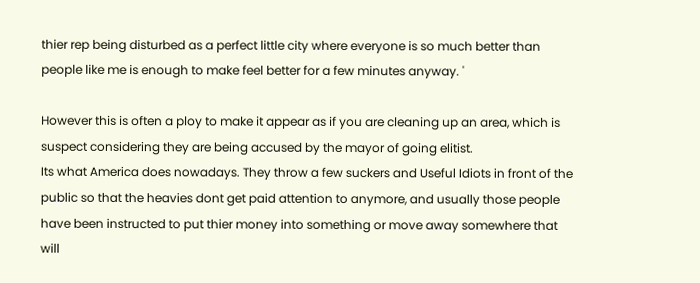thier rep being disturbed as a perfect little city where everyone is so much better than people like me is enough to make feel better for a few minutes anyway. '

However this is often a ploy to make it appear as if you are cleaning up an area, which is suspect considering they are being accused by the mayor of going elitist.
Its what America does nowadays. They throw a few suckers and Useful Idiots in front of the public so that the heavies dont get paid attention to anymore, and usually those people have been instructed to put thier money into something or move away somewhere that will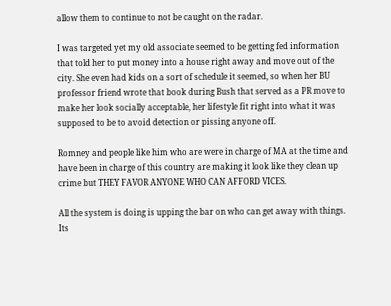allow them to continue to not be caught on the radar.

I was targeted yet my old associate seemed to be getting fed information that told her to put money into a house right away and move out of the city. She even had kids on a sort of schedule it seemed, so when her BU professor friend wrote that book during Bush that served as a PR move to make her look socially acceptable, her lifestyle fit right into what it was supposed to be to avoid detection or pissing anyone off.

Romney and people like him who are were in charge of MA at the time and have been in charge of this country are making it look like they clean up crime but THEY FAVOR ANYONE WHO CAN AFFORD VICES.

All the system is doing is upping the bar on who can get away with things. Its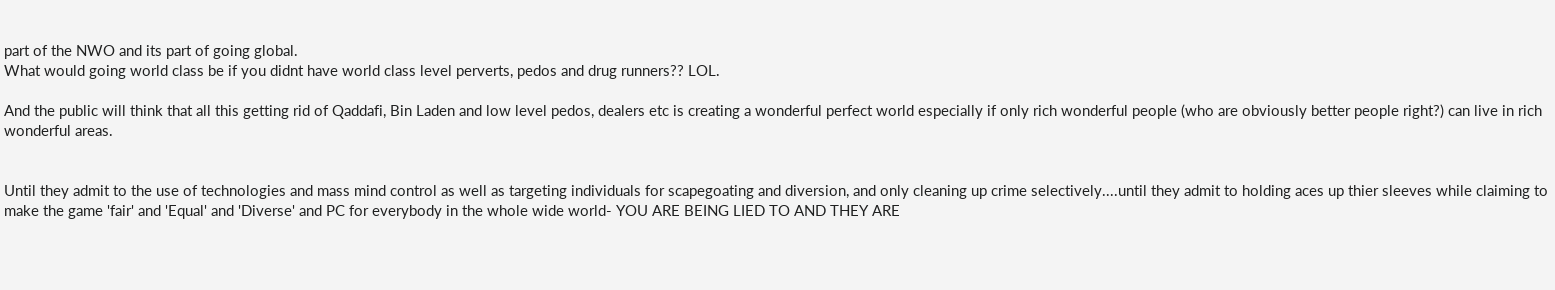part of the NWO and its part of going global.
What would going world class be if you didnt have world class level perverts, pedos and drug runners?? LOL.

And the public will think that all this getting rid of Qaddafi, Bin Laden and low level pedos, dealers etc is creating a wonderful perfect world especially if only rich wonderful people (who are obviously better people right?) can live in rich wonderful areas.


Until they admit to the use of technologies and mass mind control as well as targeting individuals for scapegoating and diversion, and only cleaning up crime selectively....until they admit to holding aces up thier sleeves while claiming to make the game 'fair' and 'Equal' and 'Diverse' and PC for everybody in the whole wide world- YOU ARE BEING LIED TO AND THEY ARE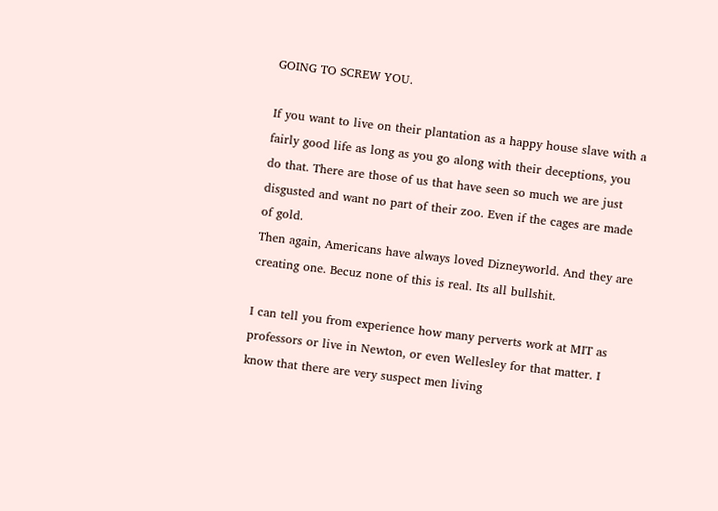GOING TO SCREW YOU.

If you want to live on their plantation as a happy house slave with a fairly good life as long as you go along with their deceptions, you do that. There are those of us that have seen so much we are just disgusted and want no part of their zoo. Even if the cages are made of gold.
Then again, Americans have always loved Dizneyworld. And they are creating one. Becuz none of this is real. Its all bullshit.

I can tell you from experience how many perverts work at MIT as professors or live in Newton, or even Wellesley for that matter. I know that there are very suspect men living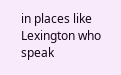in places like Lexington who speak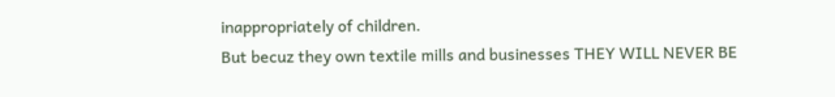inappropriately of children.
But becuz they own textile mills and businesses THEY WILL NEVER BE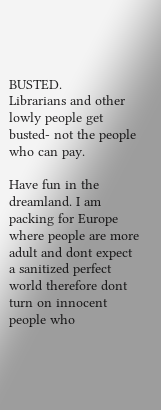BUSTED.
Librarians and other lowly people get busted- not the people who can pay.

Have fun in the dreamland. I am packing for Europe where people are more adult and dont expect a sanitized perfect world therefore dont turn on innocent people who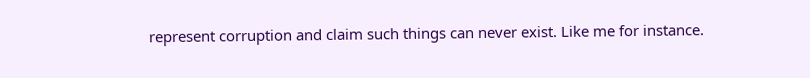represent corruption and claim such things can never exist. Like me for instance.